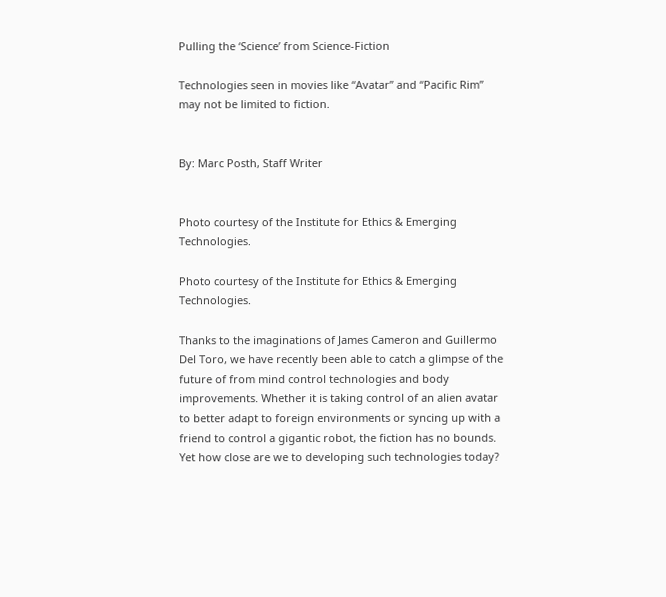Pulling the ‘Science’ from Science-Fiction

Technologies seen in movies like “Avatar” and “Pacific Rim” may not be limited to fiction.


By: Marc Posth, Staff Writer


Photo courtesy of the Institute for Ethics & Emerging Technologies.

Photo courtesy of the Institute for Ethics & Emerging Technologies.

Thanks to the imaginations of James Cameron and Guillermo Del Toro, we have recently been able to catch a glimpse of the future of from mind control technologies and body improvements. Whether it is taking control of an alien avatar to better adapt to foreign environments or syncing up with a friend to control a gigantic robot, the fiction has no bounds. Yet how close are we to developing such technologies today?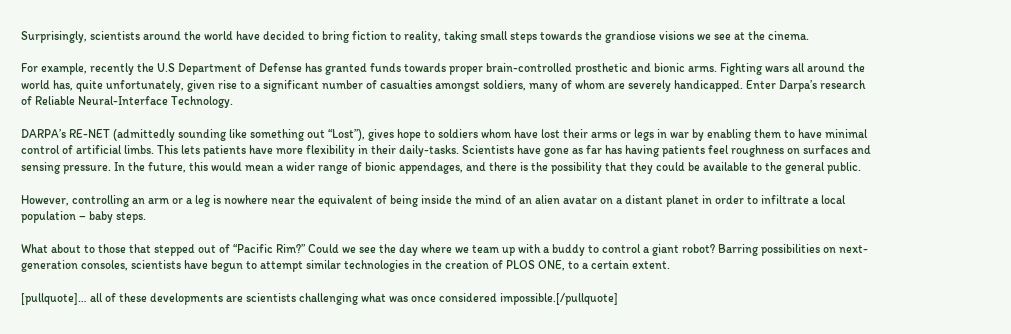Surprisingly, scientists around the world have decided to bring fiction to reality, taking small steps towards the grandiose visions we see at the cinema.

For example, recently the U.S Department of Defense has granted funds towards proper brain-controlled prosthetic and bionic arms. Fighting wars all around the world has, quite unfortunately, given rise to a significant number of casualties amongst soldiers, many of whom are severely handicapped. Enter Darpa’s research of Reliable Neural-Interface Technology.

DARPA’s RE-NET (admittedly sounding like something out “Lost”), gives hope to soldiers whom have lost their arms or legs in war by enabling them to have minimal control of artificial limbs. This lets patients have more flexibility in their daily-tasks. Scientists have gone as far has having patients feel roughness on surfaces and sensing pressure. In the future, this would mean a wider range of bionic appendages, and there is the possibility that they could be available to the general public.

However, controlling an arm or a leg is nowhere near the equivalent of being inside the mind of an alien avatar on a distant planet in order to infiltrate a local population – baby steps.

What about to those that stepped out of “Pacific Rim?” Could we see the day where we team up with a buddy to control a giant robot? Barring possibilities on next-generation consoles, scientists have begun to attempt similar technologies in the creation of PLOS ONE, to a certain extent.

[pullquote]… all of these developments are scientists challenging what was once considered impossible.[/pullquote]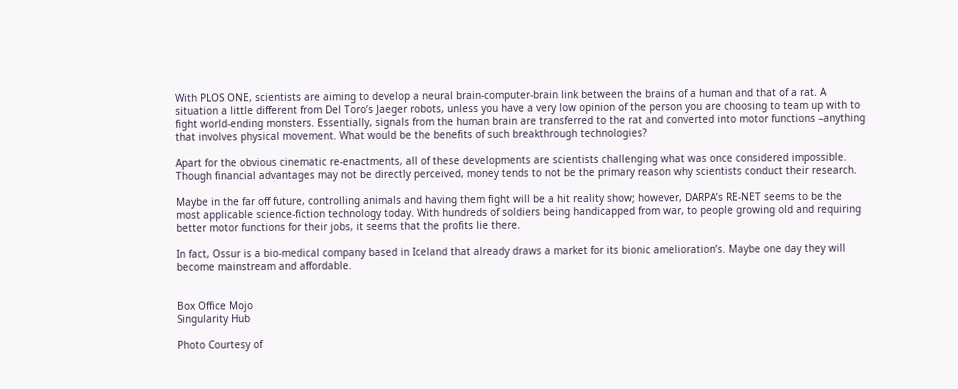With PLOS ONE, scientists are aiming to develop a neural brain-computer-brain link between the brains of a human and that of a rat. A situation a little different from Del Toro’s Jaeger robots, unless you have a very low opinion of the person you are choosing to team up with to fight world-ending monsters. Essentially, signals from the human brain are transferred to the rat and converted into motor functions –anything that involves physical movement. What would be the benefits of such breakthrough technologies?

Apart for the obvious cinematic re-enactments, all of these developments are scientists challenging what was once considered impossible. Though financial advantages may not be directly perceived, money tends to not be the primary reason why scientists conduct their research.

Maybe in the far off future, controlling animals and having them fight will be a hit reality show; however, DARPA’s RE-NET seems to be the most applicable science-fiction technology today. With hundreds of soldiers being handicapped from war, to people growing old and requiring better motor functions for their jobs, it seems that the profits lie there.

In fact, Ossur is a bio-medical company based in Iceland that already draws a market for its bionic amelioration’s. Maybe one day they will become mainstream and affordable.


Box Office Mojo
Singularity Hub

Photo Courtesy of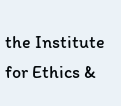the Institute for Ethics &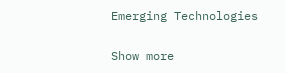Emerging Technologies

Show more